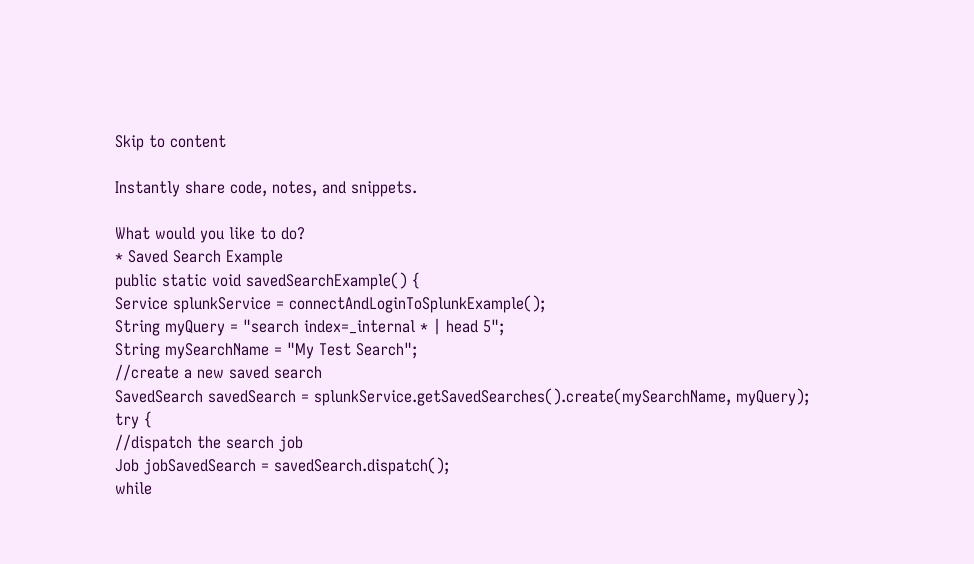Skip to content

Instantly share code, notes, and snippets.

What would you like to do?
* Saved Search Example
public static void savedSearchExample() {
Service splunkService = connectAndLoginToSplunkExample();
String myQuery = "search index=_internal * | head 5";
String mySearchName = "My Test Search";
//create a new saved search
SavedSearch savedSearch = splunkService.getSavedSearches().create(mySearchName, myQuery);
try {
//dispatch the search job
Job jobSavedSearch = savedSearch.dispatch();
while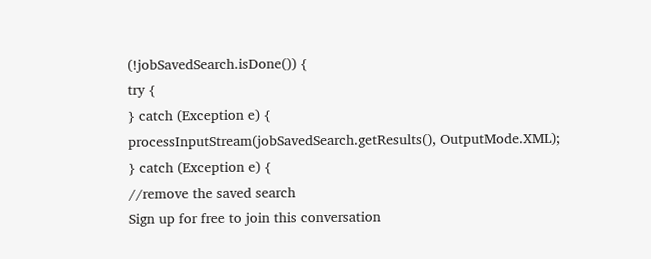(!jobSavedSearch.isDone()) {
try {
} catch (Exception e) {
processInputStream(jobSavedSearch.getResults(), OutputMode.XML);
} catch (Exception e) {
//remove the saved search
Sign up for free to join this conversation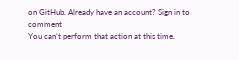on GitHub. Already have an account? Sign in to comment
You can’t perform that action at this time.